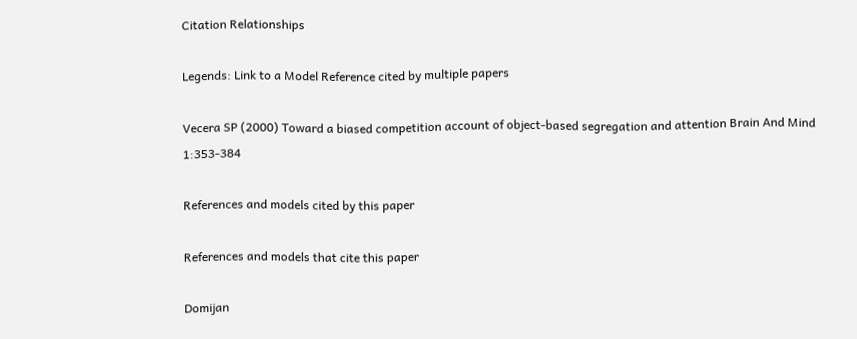Citation Relationships

Legends: Link to a Model Reference cited by multiple papers

Vecera SP (2000) Toward a biased competition account of object-based segregation and attention Brain And Mind 1:353-384

References and models cited by this paper

References and models that cite this paper

Domijan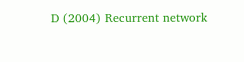D (2004) Recurrent network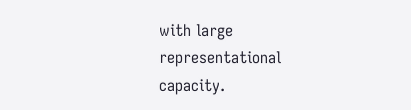with large representational capacity.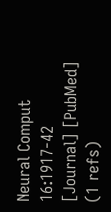Neural Comput 16:1917-42 [Journal] [PubMed]
(1 refs)